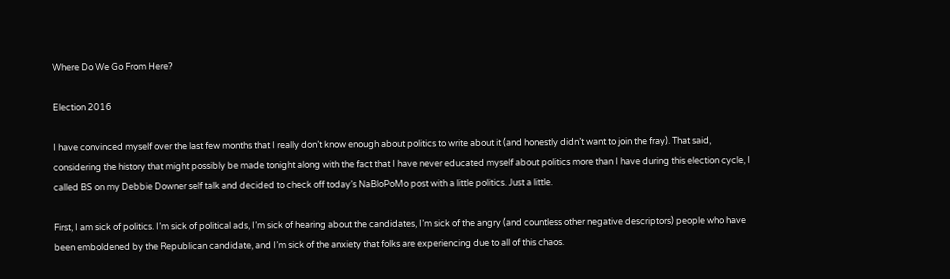Where Do We Go From Here?

Election 2016

I have convinced myself over the last few months that I really don’t know enough about politics to write about it (and honestly didn’t want to join the fray). That said, considering the history that might possibly be made tonight along with the fact that I have never educated myself about politics more than I have during this election cycle, I called BS on my Debbie Downer self talk and decided to check off today’s NaBloPoMo post with a little politics. Just a little.

First, I am sick of politics. I’m sick of political ads, I’m sick of hearing about the candidates, I’m sick of the angry (and countless other negative descriptors) people who have been emboldened by the Republican candidate, and I’m sick of the anxiety that folks are experiencing due to all of this chaos.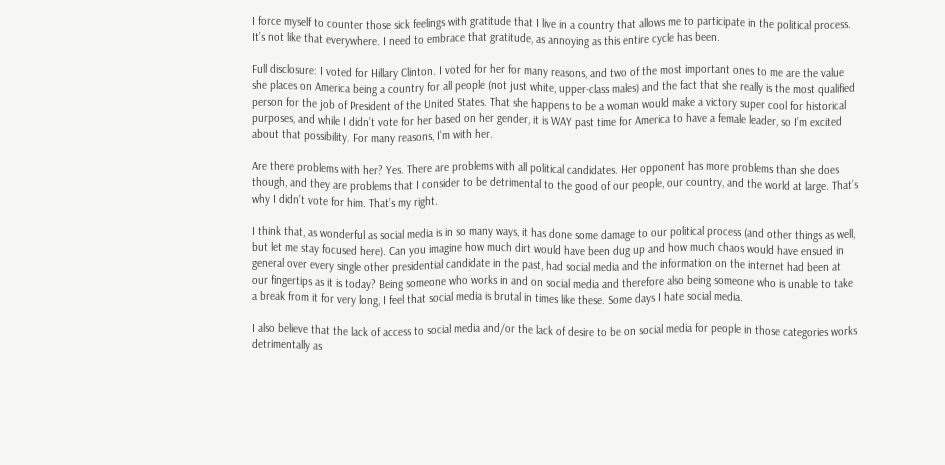I force myself to counter those sick feelings with gratitude that I live in a country that allows me to participate in the political process. It’s not like that everywhere. I need to embrace that gratitude, as annoying as this entire cycle has been.

Full disclosure: I voted for Hillary Clinton. I voted for her for many reasons, and two of the most important ones to me are the value she places on America being a country for all people (not just white, upper-class males) and the fact that she really is the most qualified person for the job of President of the United States. That she happens to be a woman would make a victory super cool for historical purposes, and while I didn’t vote for her based on her gender, it is WAY past time for America to have a female leader, so I’m excited about that possibility. For many reasons, I’m with her.

Are there problems with her? Yes. There are problems with all political candidates. Her opponent has more problems than she does though, and they are problems that I consider to be detrimental to the good of our people, our country, and the world at large. That’s why I didn’t vote for him. That’s my right.

I think that, as wonderful as social media is in so many ways, it has done some damage to our political process (and other things as well, but let me stay focused here). Can you imagine how much dirt would have been dug up and how much chaos would have ensued in general over every single other presidential candidate in the past, had social media and the information on the internet had been at our fingertips as it is today? Being someone who works in and on social media and therefore also being someone who is unable to take a break from it for very long, I feel that social media is brutal in times like these. Some days I hate social media.

I also believe that the lack of access to social media and/or the lack of desire to be on social media for people in those categories works detrimentally as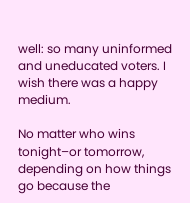well: so many uninformed and uneducated voters. I wish there was a happy medium.

No matter who wins tonight–or tomorrow, depending on how things go because the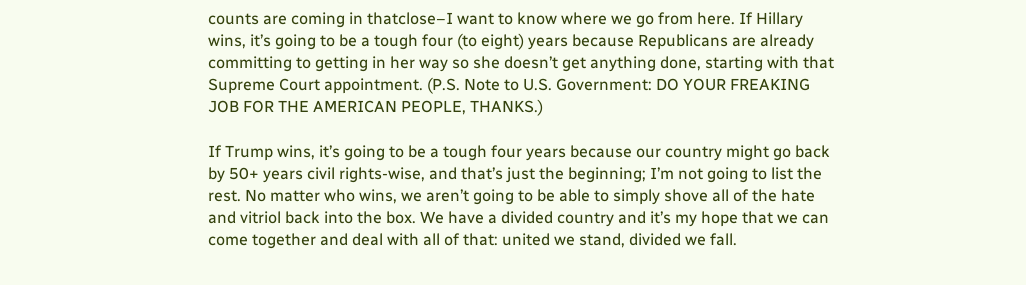counts are coming in thatclose–I want to know where we go from here. If Hillary wins, it’s going to be a tough four (to eight) years because Republicans are already committing to getting in her way so she doesn’t get anything done, starting with that Supreme Court appointment. (P.S. Note to U.S. Government: DO YOUR FREAKING JOB FOR THE AMERICAN PEOPLE, THANKS.)

If Trump wins, it’s going to be a tough four years because our country might go back by 50+ years civil rights-wise, and that’s just the beginning; I’m not going to list the rest. No matter who wins, we aren’t going to be able to simply shove all of the hate and vitriol back into the box. We have a divided country and it’s my hope that we can come together and deal with all of that: united we stand, divided we fall.